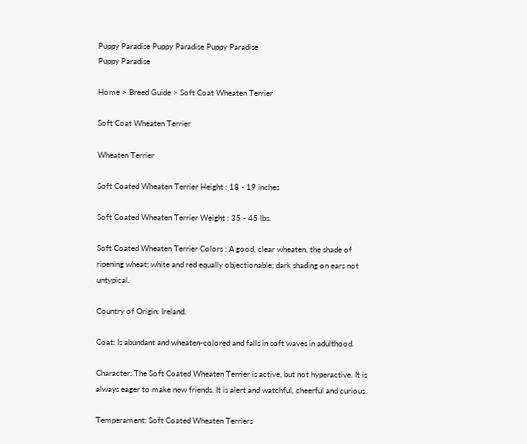Puppy Paradise Puppy Paradise Puppy Paradise
Puppy Paradise

Home > Breed Guide > Soft Coat Wheaten Terrier

Soft Coat Wheaten Terrier

Wheaten Terrier

Soft Coated Wheaten Terrier Height : 18 - 19 inches

Soft Coated Wheaten Terrier Weight : 35 - 45 lbs.

Soft Coated Wheaten Terrier Colors : A good, clear wheaten, the shade of ripening wheat; white and red equally objectionable; dark shading on ears not untypical.

Country of Origin: Ireland.

Coat: Is abundant and wheaten-colored and falls in soft waves in adulthood.

Character: The Soft Coated Wheaten Terrier is active, but not hyperactive. It is always eager to make new friends. It is alert and watchful, cheerful and curious.

Temperament: Soft Coated Wheaten Terriers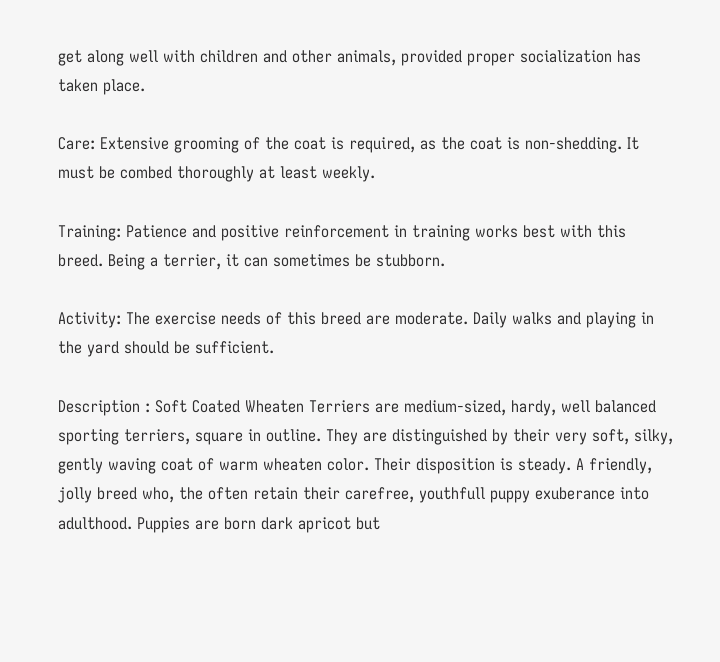get along well with children and other animals, provided proper socialization has taken place.

Care: Extensive grooming of the coat is required, as the coat is non-shedding. It must be combed thoroughly at least weekly.

Training: Patience and positive reinforcement in training works best with this breed. Being a terrier, it can sometimes be stubborn.

Activity: The exercise needs of this breed are moderate. Daily walks and playing in the yard should be sufficient.

Description : Soft Coated Wheaten Terriers are medium-sized, hardy, well balanced sporting terriers, square in outline. They are distinguished by their very soft, silky, gently waving coat of warm wheaten color. Their disposition is steady. A friendly, jolly breed who, the often retain their carefree, youthfull puppy exuberance into adulthood. Puppies are born dark apricot but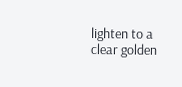lighten to a clear golden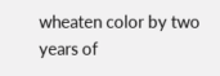wheaten color by two years of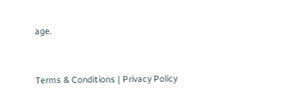age.


Terms & Conditions | Privacy Policy